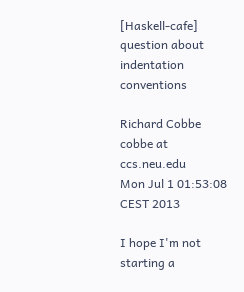[Haskell-cafe] question about indentation conventions

Richard Cobbe cobbe at ccs.neu.edu
Mon Jul 1 01:53:08 CEST 2013

I hope I'm not starting a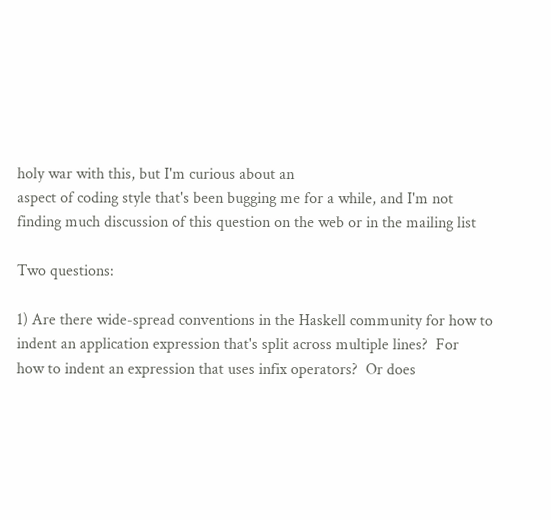holy war with this, but I'm curious about an
aspect of coding style that's been bugging me for a while, and I'm not
finding much discussion of this question on the web or in the mailing list

Two questions:

1) Are there wide-spread conventions in the Haskell community for how to
indent an application expression that's split across multiple lines?  For
how to indent an expression that uses infix operators?  Or does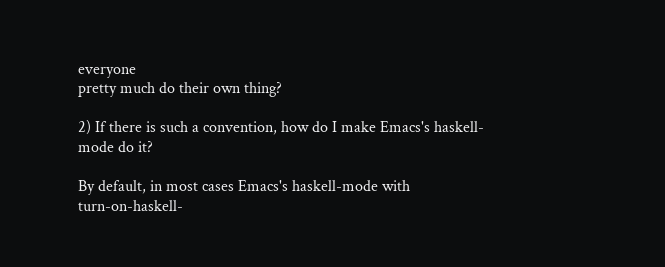everyone
pretty much do their own thing?

2) If there is such a convention, how do I make Emacs's haskell-mode do it?

By default, in most cases Emacs's haskell-mode with
turn-on-haskell-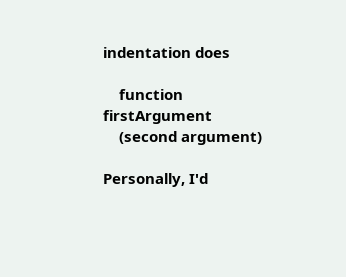indentation does

    function firstArgument
    (second argument)

Personally, I'd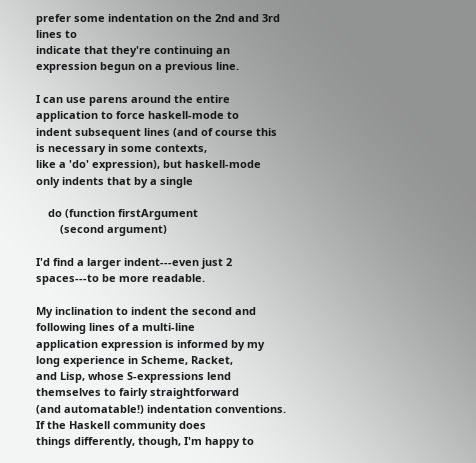prefer some indentation on the 2nd and 3rd lines to
indicate that they're continuing an expression begun on a previous line.

I can use parens around the entire application to force haskell-mode to
indent subsequent lines (and of course this is necessary in some contexts,
like a 'do' expression), but haskell-mode only indents that by a single

    do (function firstArgument
        (second argument)

I'd find a larger indent---even just 2 spaces---to be more readable.

My inclination to indent the second and following lines of a multi-line
application expression is informed by my long experience in Scheme, Racket,
and Lisp, whose S-expressions lend themselves to fairly straightforward
(and automatable!) indentation conventions.  If the Haskell community does
things differently, though, I'm happy to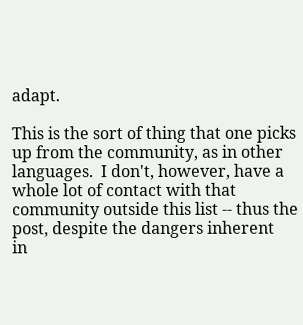adapt.

This is the sort of thing that one picks up from the community, as in other
languages.  I don't, however, have a whole lot of contact with that
community outside this list -- thus the post, despite the dangers inherent
in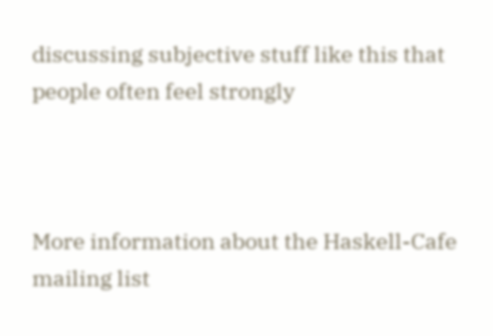discussing subjective stuff like this that people often feel strongly



More information about the Haskell-Cafe mailing list